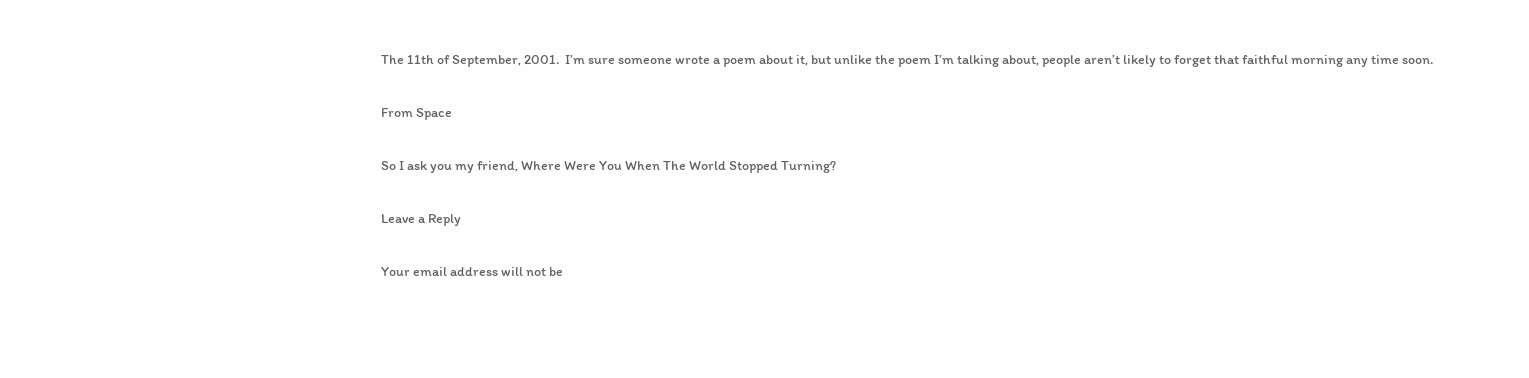The 11th of September, 2001.  I’m sure someone wrote a poem about it, but unlike the poem I’m talking about, people aren’t likely to forget that faithful morning any time soon.

From Space

So I ask you my friend, Where Were You When The World Stopped Turning?

Leave a Reply

Your email address will not be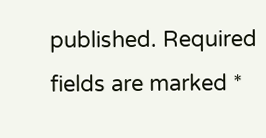published. Required fields are marked *